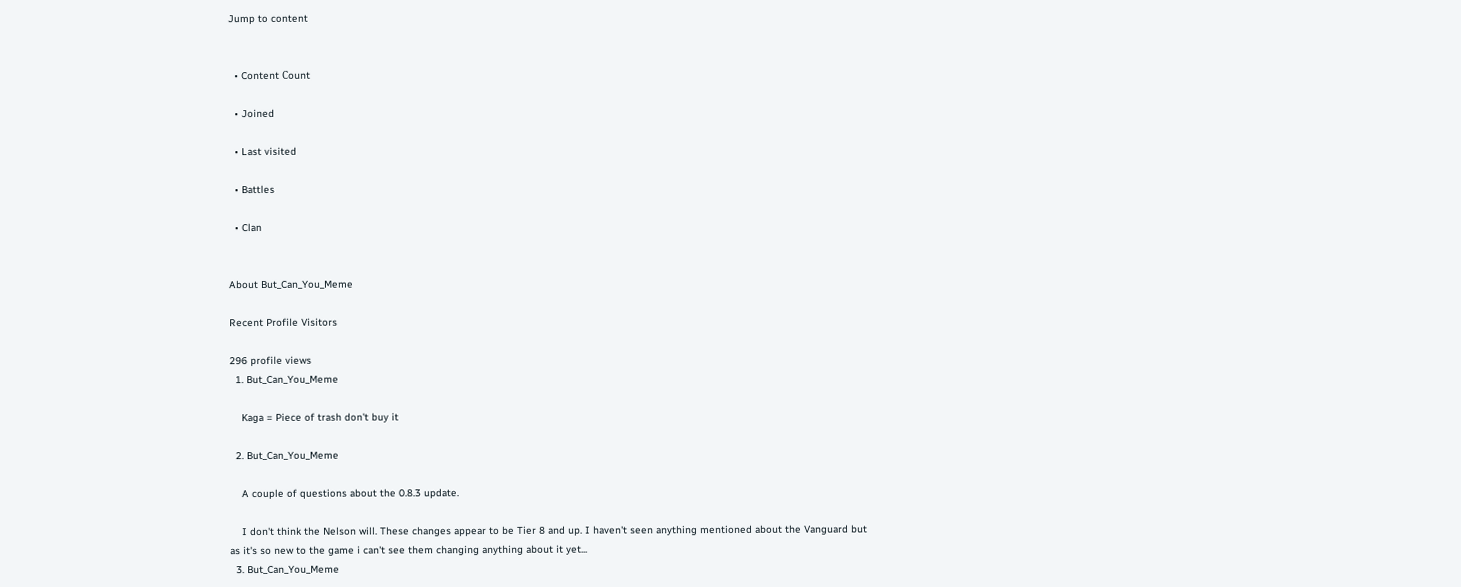Jump to content


  • Content Сount

  • Joined

  • Last visited

  • Battles

  • Clan


About But_Can_You_Meme

Recent Profile Visitors

296 profile views
  1. But_Can_You_Meme

    Kaga = Piece of trash don't buy it

  2. But_Can_You_Meme

    A couple of questions about the 0.8.3 update.

    I don't think the Nelson will. These changes appear to be Tier 8 and up. I haven't seen anything mentioned about the Vanguard but as it's so new to the game i can't see them changing anything about it yet...
  3. But_Can_You_Meme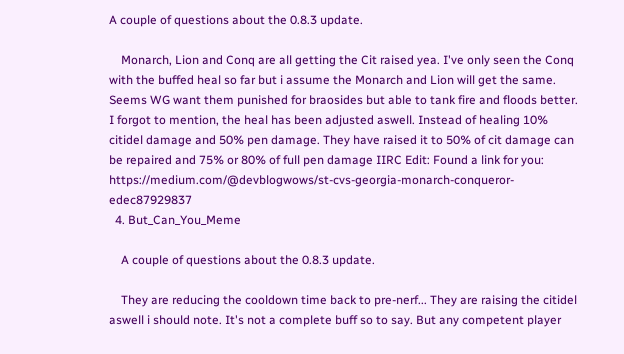A couple of questions about the 0.8.3 update.

    Monarch, Lion and Conq are all getting the Cit raised yea. I've only seen the Conq with the buffed heal so far but i assume the Monarch and Lion will get the same. Seems WG want them punished for braosides but able to tank fire and floods better. I forgot to mention, the heal has been adjusted aswell. Instead of healing 10% citidel damage and 50% pen damage. They have raised it to 50% of cit damage can be repaired and 75% or 80% of full pen damage IIRC Edit: Found a link for you: https://medium.com/@devblogwows/st-cvs-georgia-monarch-conqueror-edec87929837
  4. But_Can_You_Meme

    A couple of questions about the 0.8.3 update.

    They are reducing the cooldown time back to pre-nerf... They are raising the citidel aswell i should note. It's not a complete buff so to say. But any competent player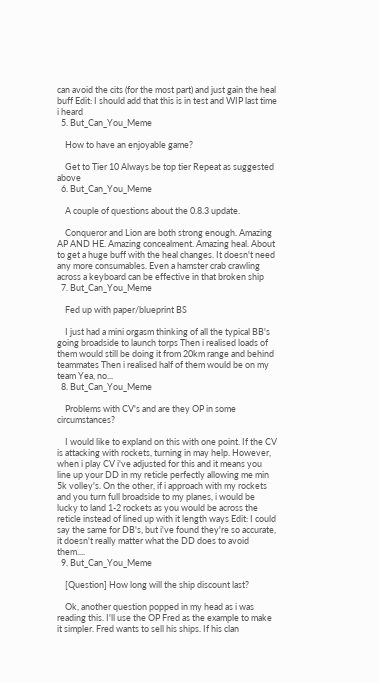can avoid the cits (for the most part) and just gain the heal buff Edit: I should add that this is in test and WIP last time i heard
  5. But_Can_You_Meme

    How to have an enjoyable game?

    Get to Tier 10 Always be top tier Repeat as suggested above
  6. But_Can_You_Meme

    A couple of questions about the 0.8.3 update.

    Conqueror and Lion are both strong enough. Amazing AP AND HE. Amazing concealment. Amazing heal. About to get a huge buff with the heal changes. It doesn't need any more consumables. Even a hamster crab crawling across a keyboard can be effective in that broken ship
  7. But_Can_You_Meme

    Fed up with paper/blueprint BS

    I just had a mini orgasm thinking of all the typical BB's going broadside to launch torps Then i realised loads of them would still be doing it from 20km range and behind teammates Then i realised half of them would be on my team Yea, no...
  8. But_Can_You_Meme

    Problems with CV's and are they OP in some circumstances?

    I would like to expland on this with one point. If the CV is attacking with rockets, turning in may help. However, when i play CV i've adjusted for this and it means you line up your DD in my reticle perfectly allowing me min 5k volley's. On the other, if i approach with my rockets and you turn full broadside to my planes, i would be lucky to land 1-2 rockets as you would be across the reticle instead of lined up with it length ways Edit: I could say the same for DB's, but i've found they're so accurate, it doesn't really matter what the DD does to avoid them....
  9. But_Can_You_Meme

    [Question] How long will the ship discount last?

    Ok, another question popped in my head as i was reading this. I'll use the OP Fred as the example to make it simpler. Fred wants to sell his ships. If his clan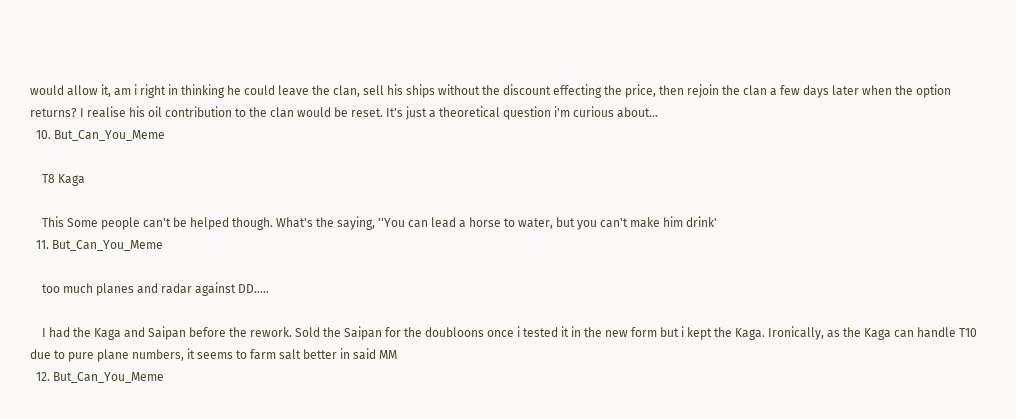would allow it, am i right in thinking he could leave the clan, sell his ships without the discount effecting the price, then rejoin the clan a few days later when the option returns? I realise his oil contribution to the clan would be reset. It's just a theoretical question i'm curious about...
  10. But_Can_You_Meme

    T8 Kaga

    This Some people can't be helped though. What's the saying, ''You can lead a horse to water, but you can't make him drink'
  11. But_Can_You_Meme

    too much planes and radar against DD.....

    I had the Kaga and Saipan before the rework. Sold the Saipan for the doubloons once i tested it in the new form but i kept the Kaga. Ironically, as the Kaga can handle T10 due to pure plane numbers, it seems to farm salt better in said MM
  12. But_Can_You_Meme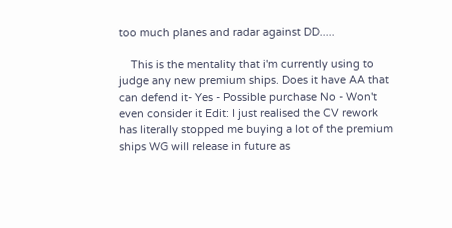too much planes and radar against DD.....

    This is the mentality that i'm currently using to judge any new premium ships. Does it have AA that can defend it- Yes - Possible purchase No - Won't even consider it Edit: I just realised the CV rework has literally stopped me buying a lot of the premium ships WG will release in future as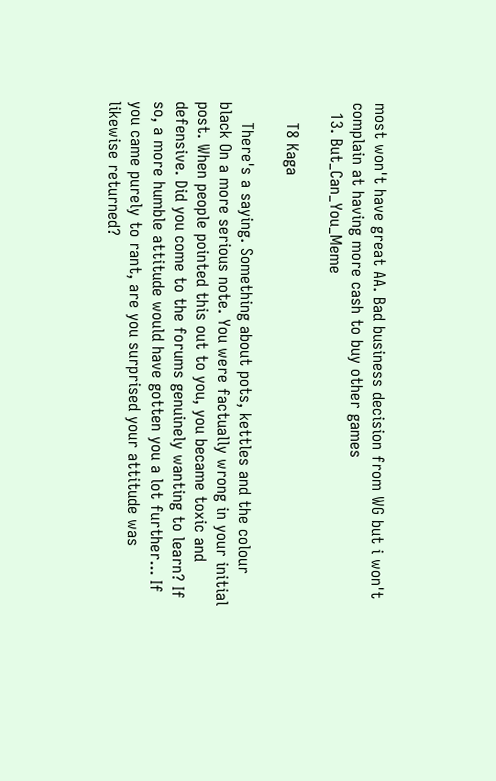most won't have great AA. Bad business decision from WG but i won't complain at having more cash to buy other games
  13. But_Can_You_Meme

    T8 Kaga

    There's a saying. Something about pots, kettles and the colour black On a more serious note. You were factually wrong in your initial post. When people pointed this out to you, you became toxic and defensive. Did you come to the forums genuinely wanting to learn? If so, a more humble attitude would have gotten you a lot further... If you came purely to rant, are you surprised your attitude was likewise returned?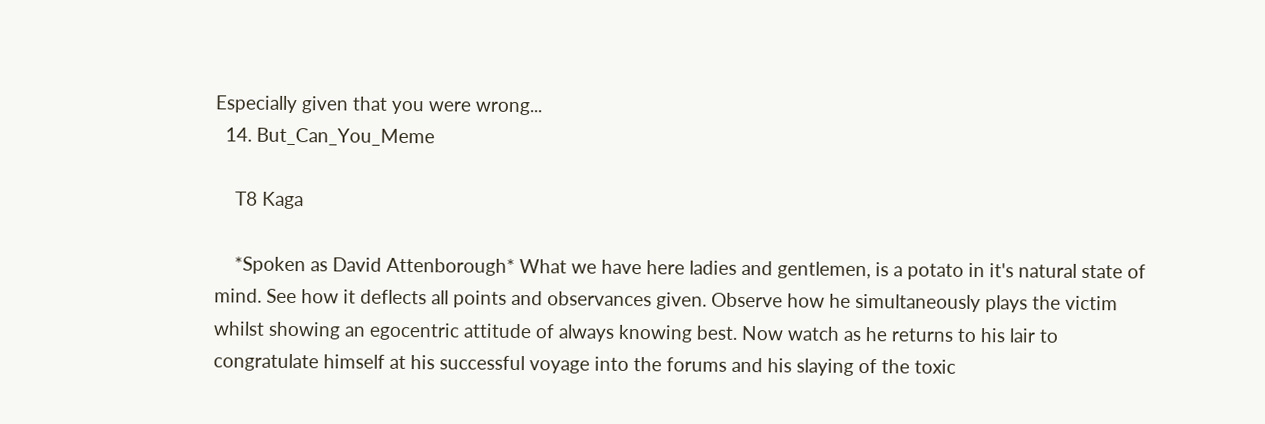Especially given that you were wrong...
  14. But_Can_You_Meme

    T8 Kaga

    *Spoken as David Attenborough* What we have here ladies and gentlemen, is a potato in it's natural state of mind. See how it deflects all points and observances given. Observe how he simultaneously plays the victim whilst showing an egocentric attitude of always knowing best. Now watch as he returns to his lair to congratulate himself at his successful voyage into the forums and his slaying of the toxic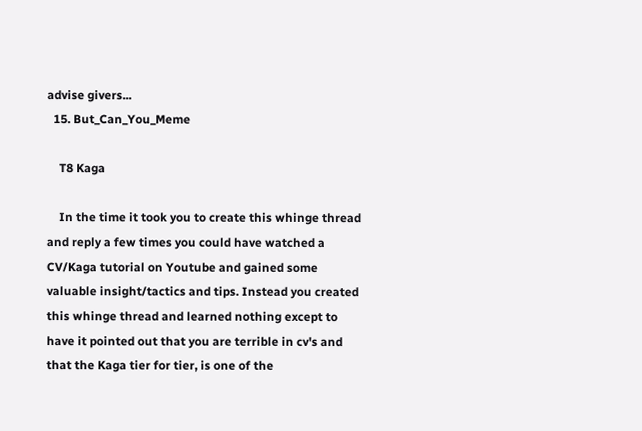advise givers...
  15. But_Can_You_Meme

    T8 Kaga

    In the time it took you to create this whinge thread and reply a few times you could have watched a CV/Kaga tutorial on Youtube and gained some valuable insight/tactics and tips. Instead you created this whinge thread and learned nothing except to have it pointed out that you are terrible in cv's and that the Kaga tier for tier, is one of the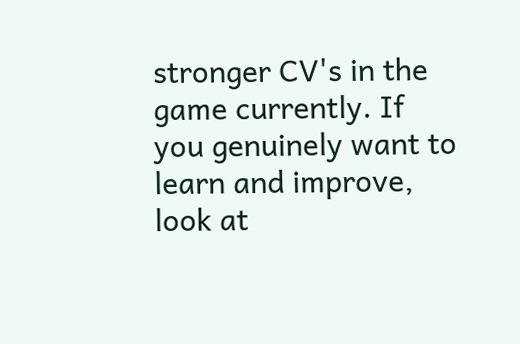stronger CV's in the game currently. If you genuinely want to learn and improve, look at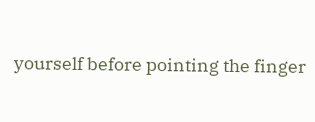yourself before pointing the finger